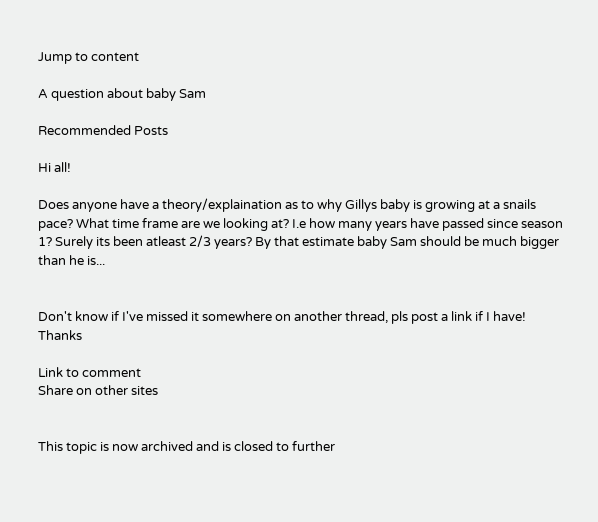Jump to content

A question about baby Sam

Recommended Posts

Hi all!

Does anyone have a theory/explaination as to why Gillys baby is growing at a snails pace? What time frame are we looking at? I.e how many years have passed since season 1? Surely its been atleast 2/3 years? By that estimate baby Sam should be much bigger than he is...


Don't know if I've missed it somewhere on another thread, pls post a link if I have! Thanks

Link to comment
Share on other sites


This topic is now archived and is closed to further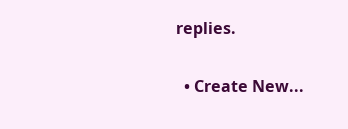replies.

  • Create New...